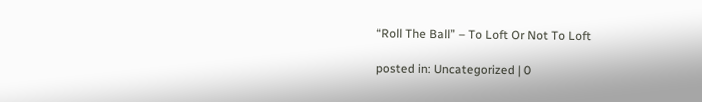“Roll The Ball” – To Loft Or Not To Loft

posted in: Uncategorized | 0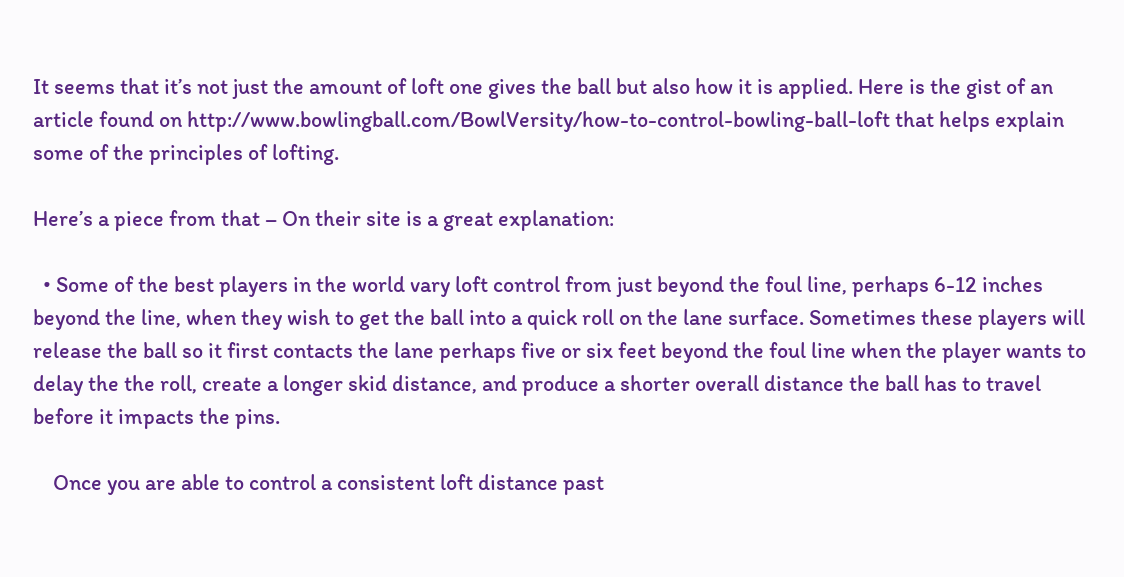It seems that it’s not just the amount of loft one gives the ball but also how it is applied. Here is the gist of an article found on http://www.bowlingball.com/BowlVersity/how-to-control-bowling-ball-loft that helps explain some of the principles of lofting.

Here’s a piece from that – On their site is a great explanation:

  • Some of the best players in the world vary loft control from just beyond the foul line, perhaps 6-12 inches beyond the line, when they wish to get the ball into a quick roll on the lane surface. Sometimes these players will release the ball so it first contacts the lane perhaps five or six feet beyond the foul line when the player wants to delay the the roll, create a longer skid distance, and produce a shorter overall distance the ball has to travel before it impacts the pins.

    Once you are able to control a consistent loft distance past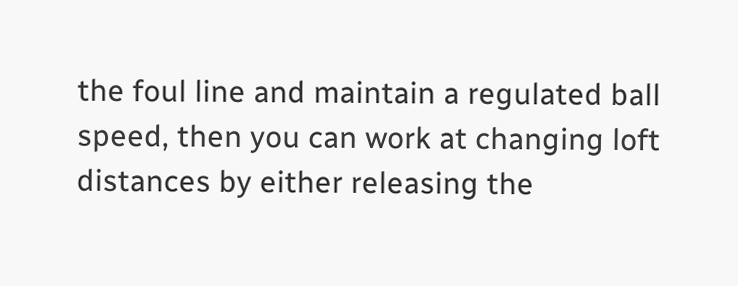the foul line and maintain a regulated ball speed, then you can work at changing loft distances by either releasing the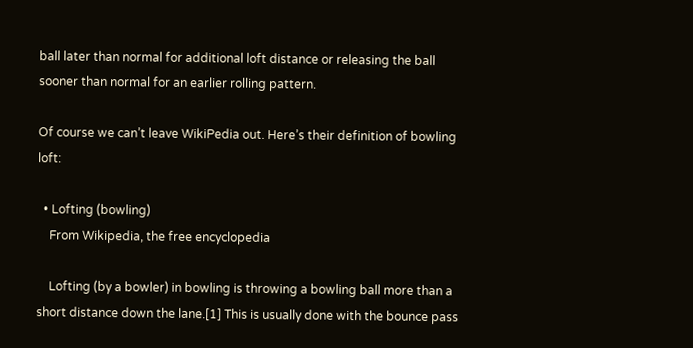ball later than normal for additional loft distance or releasing the ball sooner than normal for an earlier rolling pattern.

Of course we can’t leave WikiPedia out. Here’s their definition of bowling loft:

  • Lofting (bowling)
    From Wikipedia, the free encyclopedia

    Lofting (by a bowler) in bowling is throwing a bowling ball more than a short distance down the lane.[1] This is usually done with the bounce pass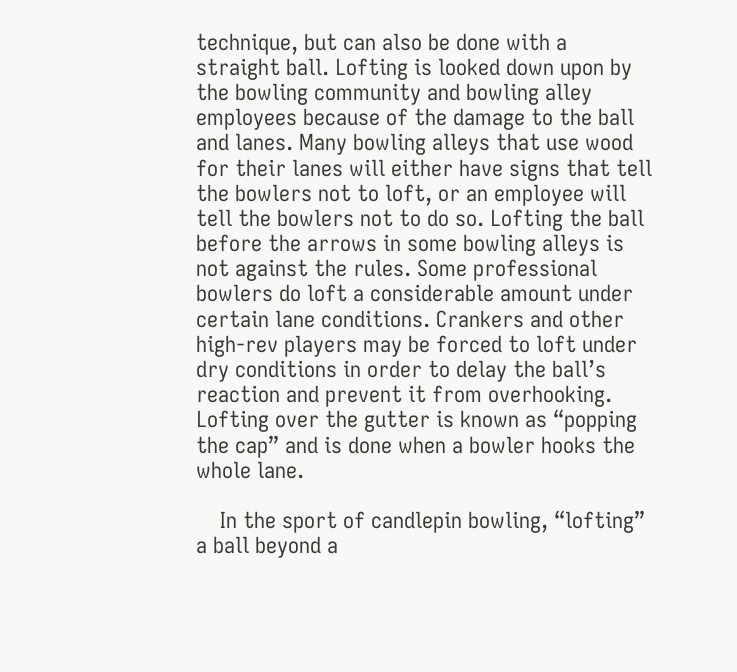technique, but can also be done with a straight ball. Lofting is looked down upon by the bowling community and bowling alley employees because of the damage to the ball and lanes. Many bowling alleys that use wood for their lanes will either have signs that tell the bowlers not to loft, or an employee will tell the bowlers not to do so. Lofting the ball before the arrows in some bowling alleys is not against the rules. Some professional bowlers do loft a considerable amount under certain lane conditions. Crankers and other high-rev players may be forced to loft under dry conditions in order to delay the ball’s reaction and prevent it from overhooking. Lofting over the gutter is known as “popping the cap” and is done when a bowler hooks the whole lane.

    In the sport of candlepin bowling, “lofting” a ball beyond a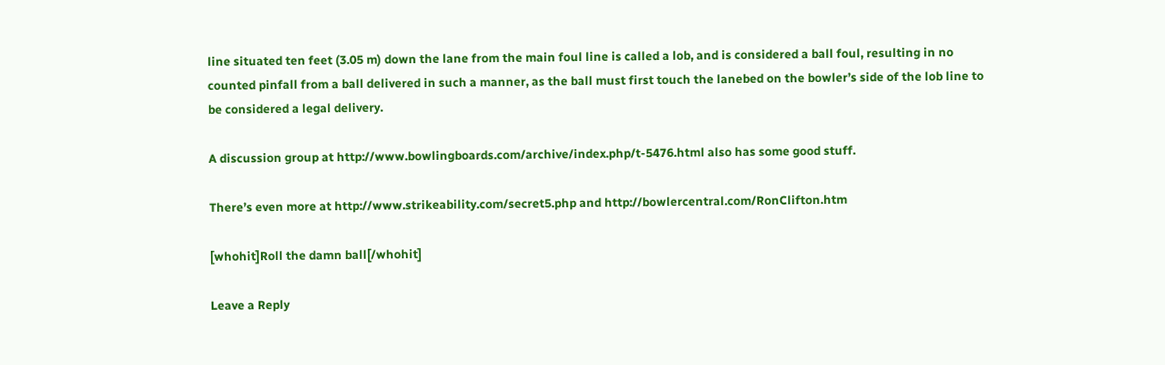line situated ten feet (3.05 m) down the lane from the main foul line is called a lob, and is considered a ball foul, resulting in no counted pinfall from a ball delivered in such a manner, as the ball must first touch the lanebed on the bowler’s side of the lob line to be considered a legal delivery.

A discussion group at http://www.bowlingboards.com/archive/index.php/t-5476.html also has some good stuff.

There’s even more at http://www.strikeability.com/secret5.php and http://bowlercentral.com/RonClifton.htm

[whohit]Roll the damn ball[/whohit]

Leave a Reply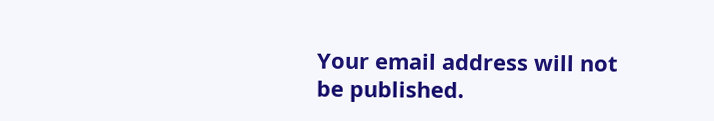Your email address will not be published.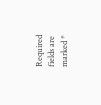Required fields are marked *